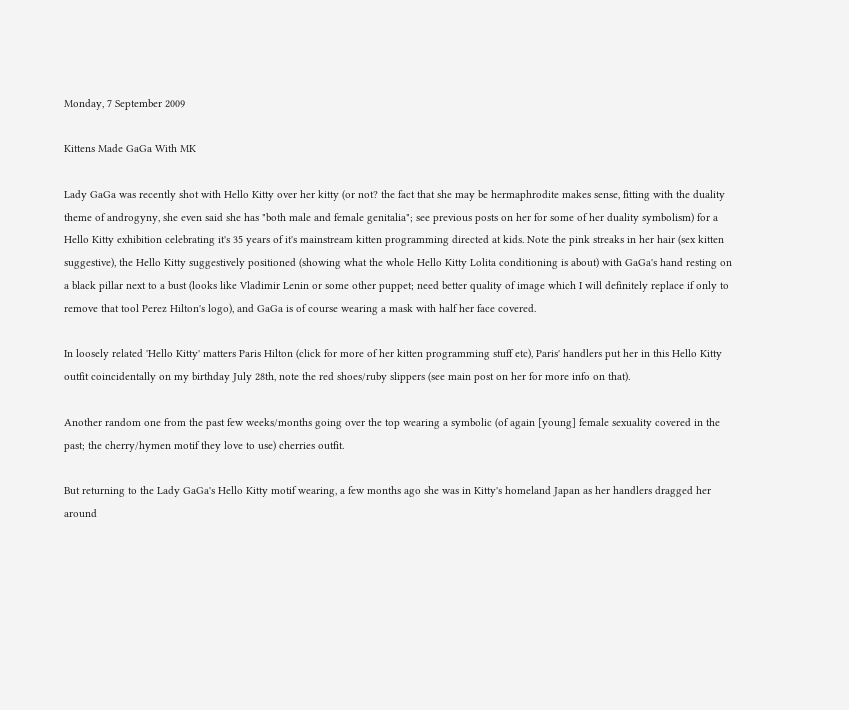Monday, 7 September 2009

Kittens Made GaGa With MK

Lady GaGa was recently shot with Hello Kitty over her kitty (or not? the fact that she may be hermaphrodite makes sense, fitting with the duality theme of androgyny, she even said she has "both male and female genitalia"; see previous posts on her for some of her duality symbolism) for a Hello Kitty exhibition celebrating it's 35 years of it's mainstream kitten programming directed at kids. Note the pink streaks in her hair (sex kitten suggestive), the Hello Kitty suggestively positioned (showing what the whole Hello Kitty Lolita conditioning is about) with GaGa's hand resting on a black pillar next to a bust (looks like Vladimir Lenin or some other puppet; need better quality of image which I will definitely replace if only to remove that tool Perez Hilton's logo), and GaGa is of course wearing a mask with half her face covered.

In loosely related 'Hello Kitty' matters Paris Hilton (click for more of her kitten programming stuff etc), Paris' handlers put her in this Hello Kitty outfit coincidentally on my birthday July 28th, note the red shoes/ruby slippers (see main post on her for more info on that).

Another random one from the past few weeks/months going over the top wearing a symbolic (of again [young] female sexuality covered in the past; the cherry/hymen motif they love to use) cherries outfit.

But returning to the Lady GaGa's Hello Kitty motif wearing, a few months ago she was in Kitty's homeland Japan as her handlers dragged her around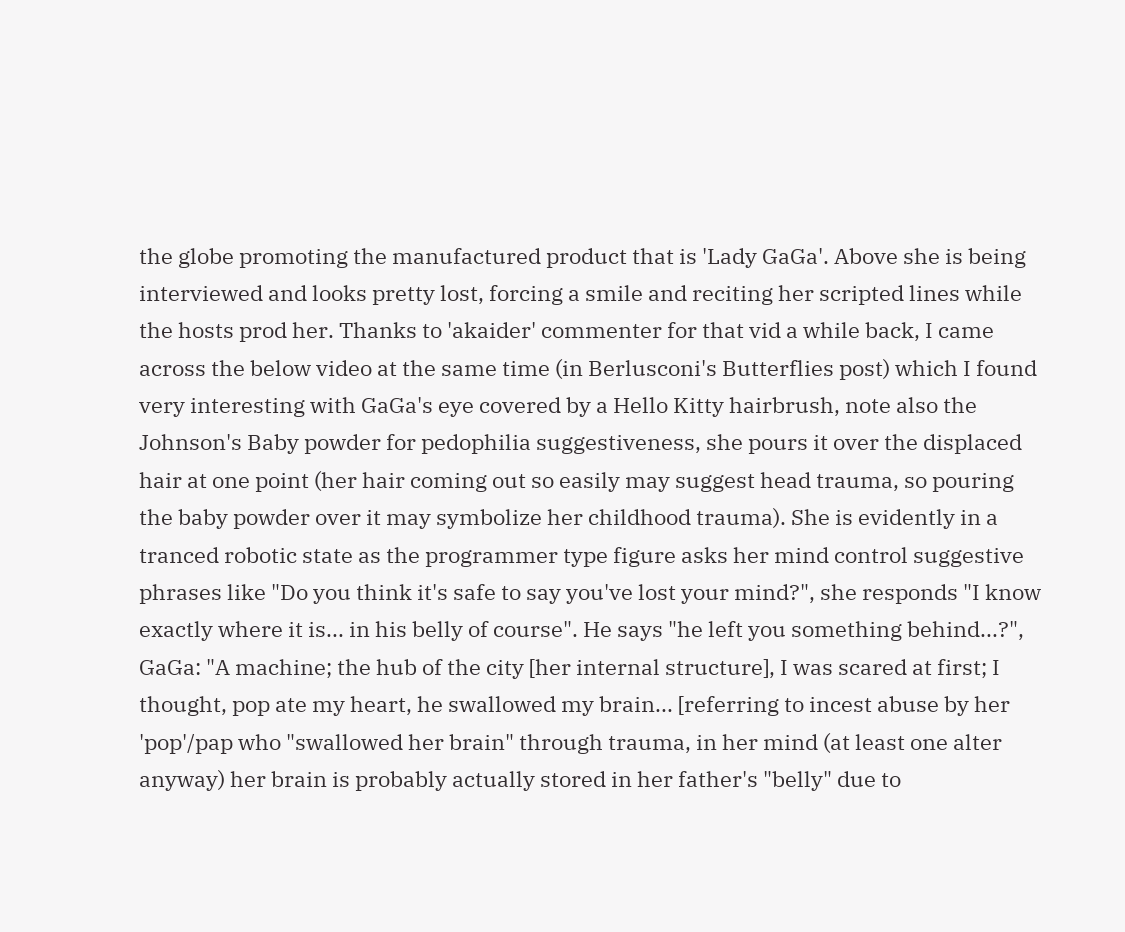the globe promoting the manufactured product that is 'Lady GaGa'. Above she is being interviewed and looks pretty lost, forcing a smile and reciting her scripted lines while the hosts prod her. Thanks to 'akaider' commenter for that vid a while back, I came across the below video at the same time (in Berlusconi's Butterflies post) which I found very interesting with GaGa's eye covered by a Hello Kitty hairbrush, note also the Johnson's Baby powder for pedophilia suggestiveness, she pours it over the displaced hair at one point (her hair coming out so easily may suggest head trauma, so pouring the baby powder over it may symbolize her childhood trauma). She is evidently in a tranced robotic state as the programmer type figure asks her mind control suggestive phrases like "Do you think it's safe to say you've lost your mind?", she responds "I know exactly where it is... in his belly of course". He says "he left you something behind...?", GaGa: "A machine; the hub of the city [her internal structure], I was scared at first; I thought, pop ate my heart, he swallowed my brain... [referring to incest abuse by her 'pop'/pap who "swallowed her brain" through trauma, in her mind (at least one alter anyway) her brain is probably actually stored in her father's "belly" due to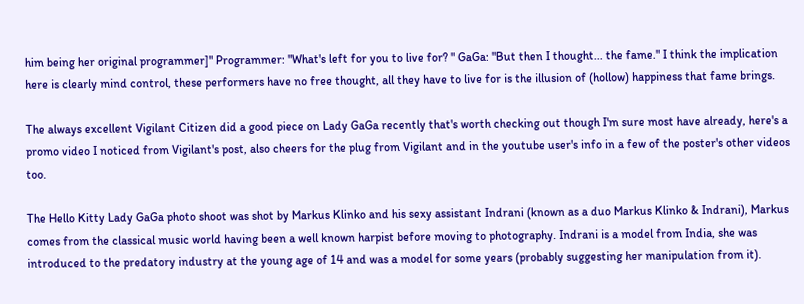him being her original programmer]" Programmer: "What's left for you to live for? " GaGa: "But then I thought... the fame." I think the implication here is clearly mind control, these performers have no free thought, all they have to live for is the illusion of (hollow) happiness that fame brings.

The always excellent Vigilant Citizen did a good piece on Lady GaGa recently that's worth checking out though I'm sure most have already, here's a promo video I noticed from Vigilant's post, also cheers for the plug from Vigilant and in the youtube user's info in a few of the poster's other videos too.

The Hello Kitty Lady GaGa photo shoot was shot by Markus Klinko and his sexy assistant Indrani (known as a duo Markus Klinko & Indrani), Markus comes from the classical music world having been a well known harpist before moving to photography. Indrani is a model from India, she was introduced to the predatory industry at the young age of 14 and was a model for some years (probably suggesting her manipulation from it).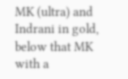MK (ultra) and Indrani in gold, below that MK with a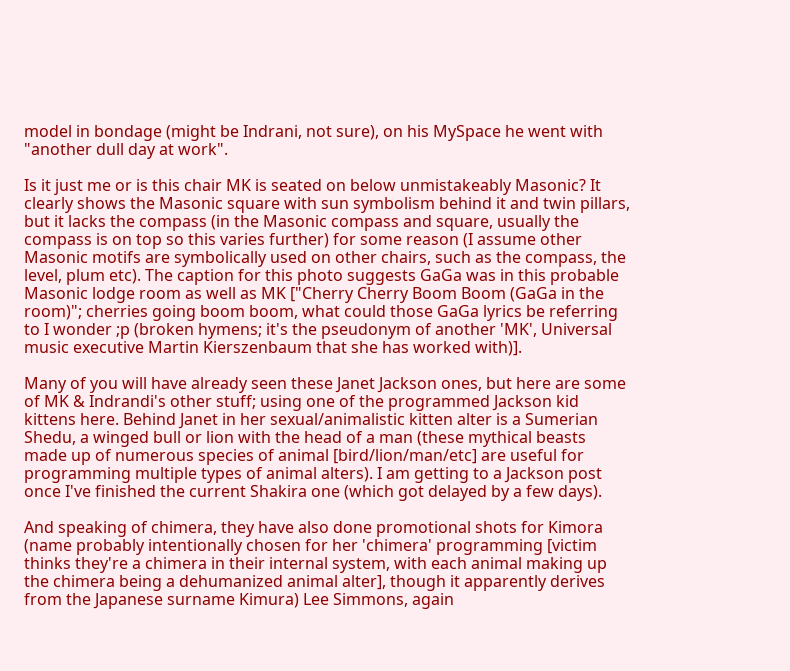model in bondage (might be Indrani, not sure), on his MySpace he went with "another dull day at work".

Is it just me or is this chair MK is seated on below unmistakeably Masonic? It clearly shows the Masonic square with sun symbolism behind it and twin pillars, but it lacks the compass (in the Masonic compass and square, usually the compass is on top so this varies further) for some reason (I assume other Masonic motifs are symbolically used on other chairs, such as the compass, the level, plum etc). The caption for this photo suggests GaGa was in this probable Masonic lodge room as well as MK ["Cherry Cherry Boom Boom (GaGa in the room)"; cherries going boom boom, what could those GaGa lyrics be referring to I wonder ;p (broken hymens; it's the pseudonym of another 'MK', Universal music executive Martin Kierszenbaum that she has worked with)].

Many of you will have already seen these Janet Jackson ones, but here are some of MK & Indrandi's other stuff; using one of the programmed Jackson kid kittens here. Behind Janet in her sexual/animalistic kitten alter is a Sumerian Shedu, a winged bull or lion with the head of a man (these mythical beasts made up of numerous species of animal [bird/lion/man/etc] are useful for programming multiple types of animal alters). I am getting to a Jackson post once I've finished the current Shakira one (which got delayed by a few days).

And speaking of chimera, they have also done promotional shots for Kimora (name probably intentionally chosen for her 'chimera' programming [victim thinks they're a chimera in their internal system, with each animal making up the chimera being a dehumanized animal alter], though it apparently derives from the Japanese surname Kimura) Lee Simmons, again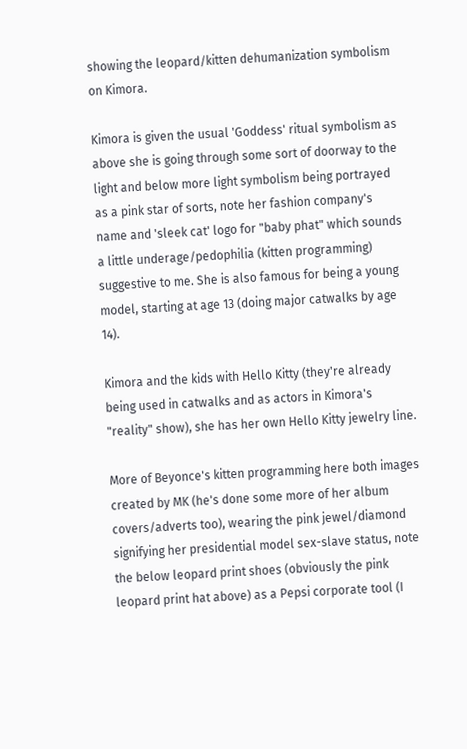showing the leopard/kitten dehumanization symbolism on Kimora.

Kimora is given the usual 'Goddess' ritual symbolism as above she is going through some sort of doorway to the light and below more light symbolism being portrayed as a pink star of sorts, note her fashion company's name and 'sleek cat' logo for "baby phat" which sounds a little underage/pedophilia (kitten programming) suggestive to me. She is also famous for being a young model, starting at age 13 (doing major catwalks by age 14).

Kimora and the kids with Hello Kitty (they're already being used in catwalks and as actors in Kimora's "reality" show), she has her own Hello Kitty jewelry line.

More of Beyonce's kitten programming here both images created by MK (he's done some more of her album covers/adverts too), wearing the pink jewel/diamond signifying her presidential model sex-slave status, note the below leopard print shoes (obviously the pink leopard print hat above) as a Pepsi corporate tool (I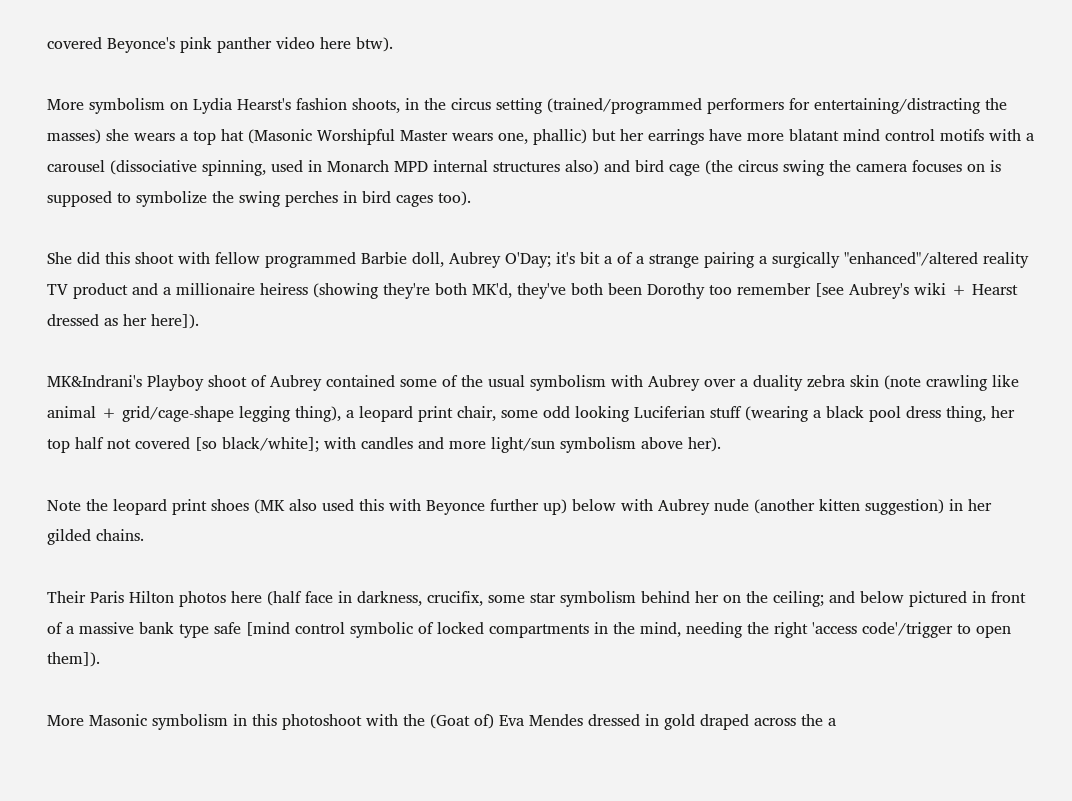covered Beyonce's pink panther video here btw).

More symbolism on Lydia Hearst's fashion shoots, in the circus setting (trained/programmed performers for entertaining/distracting the masses) she wears a top hat (Masonic Worshipful Master wears one, phallic) but her earrings have more blatant mind control motifs with a carousel (dissociative spinning, used in Monarch MPD internal structures also) and bird cage (the circus swing the camera focuses on is supposed to symbolize the swing perches in bird cages too).

She did this shoot with fellow programmed Barbie doll, Aubrey O'Day; it's bit a of a strange pairing a surgically "enhanced"/altered reality TV product and a millionaire heiress (showing they're both MK'd, they've both been Dorothy too remember [see Aubrey's wiki + Hearst dressed as her here]).

MK&Indrani's Playboy shoot of Aubrey contained some of the usual symbolism with Aubrey over a duality zebra skin (note crawling like animal + grid/cage-shape legging thing), a leopard print chair, some odd looking Luciferian stuff (wearing a black pool dress thing, her top half not covered [so black/white]; with candles and more light/sun symbolism above her).

Note the leopard print shoes (MK also used this with Beyonce further up) below with Aubrey nude (another kitten suggestion) in her gilded chains.

Their Paris Hilton photos here (half face in darkness, crucifix, some star symbolism behind her on the ceiling; and below pictured in front of a massive bank type safe [mind control symbolic of locked compartments in the mind, needing the right 'access code'/trigger to open them]).

More Masonic symbolism in this photoshoot with the (Goat of) Eva Mendes dressed in gold draped across the a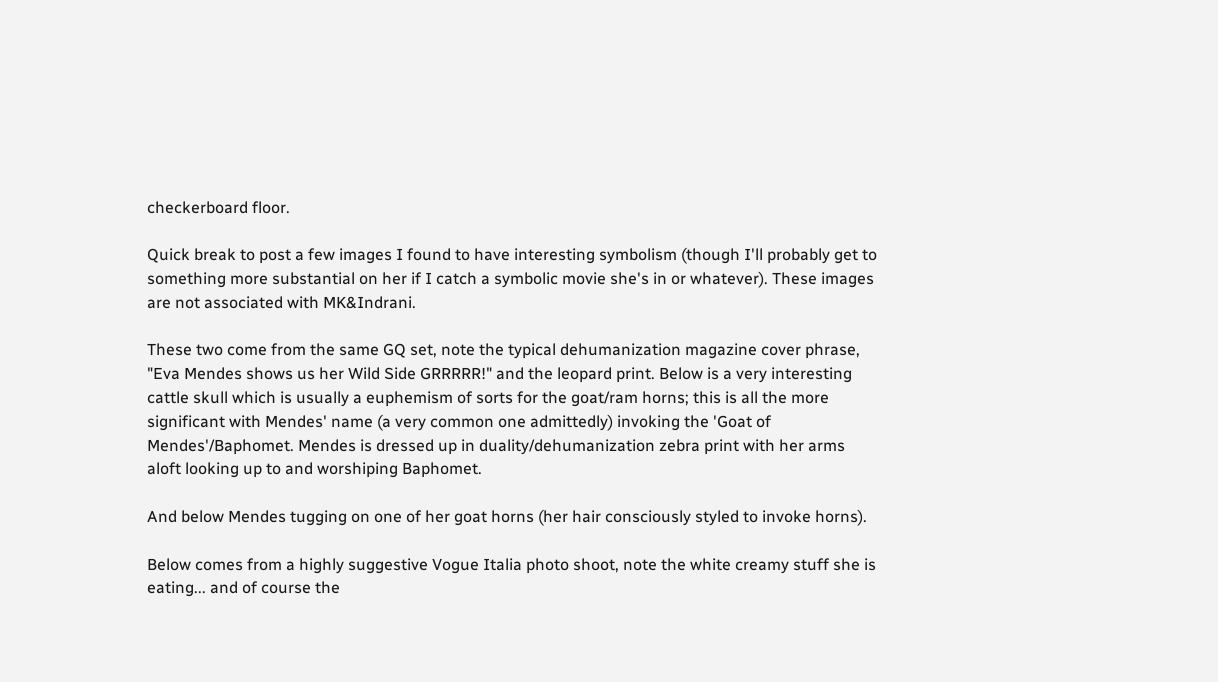checkerboard floor.

Quick break to post a few images I found to have interesting symbolism (though I'll probably get to something more substantial on her if I catch a symbolic movie she's in or whatever). These images are not associated with MK&Indrani.

These two come from the same GQ set, note the typical dehumanization magazine cover phrase, "Eva Mendes shows us her Wild Side GRRRRR!" and the leopard print. Below is a very interesting cattle skull which is usually a euphemism of sorts for the goat/ram horns; this is all the more significant with Mendes' name (a very common one admittedly) invoking the 'Goat of Mendes'/Baphomet. Mendes is dressed up in duality/dehumanization zebra print with her arms aloft looking up to and worshiping Baphomet.

And below Mendes tugging on one of her goat horns (her hair consciously styled to invoke horns).

Below comes from a highly suggestive Vogue Italia photo shoot, note the white creamy stuff she is eating... and of course the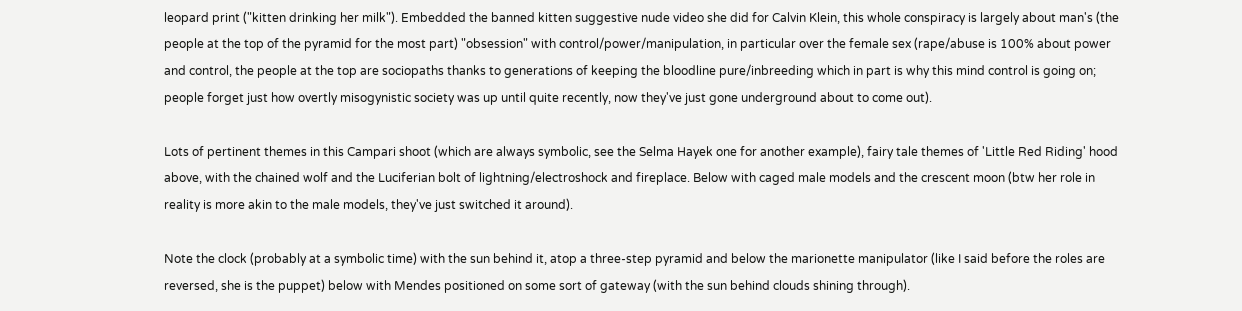leopard print ("kitten drinking her milk"). Embedded the banned kitten suggestive nude video she did for Calvin Klein, this whole conspiracy is largely about man's (the people at the top of the pyramid for the most part) "obsession" with control/power/manipulation, in particular over the female sex (rape/abuse is 100% about power and control, the people at the top are sociopaths thanks to generations of keeping the bloodline pure/inbreeding which in part is why this mind control is going on; people forget just how overtly misogynistic society was up until quite recently, now they've just gone underground about to come out).

Lots of pertinent themes in this Campari shoot (which are always symbolic, see the Selma Hayek one for another example), fairy tale themes of 'Little Red Riding' hood above, with the chained wolf and the Luciferian bolt of lightning/electroshock and fireplace. Below with caged male models and the crescent moon (btw her role in reality is more akin to the male models, they've just switched it around).

Note the clock (probably at a symbolic time) with the sun behind it, atop a three-step pyramid and below the marionette manipulator (like I said before the roles are reversed, she is the puppet) below with Mendes positioned on some sort of gateway (with the sun behind clouds shining through).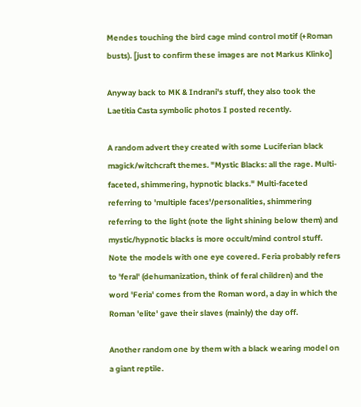Mendes touching the bird cage mind control motif (+Roman busts). [just to confirm these images are not Markus Klinko]

Anyway back to MK & Indrani's stuff, they also took the Laetitia Casta symbolic photos I posted recently.

A random advert they created with some Luciferian black magick/witchcraft themes. "Mystic Blacks: all the rage. Multi-faceted, shimmering, hypnotic blacks." Multi-faceted referring to 'multiple faces'/personalities, shimmering referring to the light (note the light shining below them) and mystic/hypnotic blacks is more occult/mind control stuff. Note the models with one eye covered. Feria probably refers to 'feral' (dehumanization, think of feral children) and the word 'Feria' comes from the Roman word, a day in which the Roman 'elite' gave their slaves (mainly) the day off.

Another random one by them with a black wearing model on a giant reptile.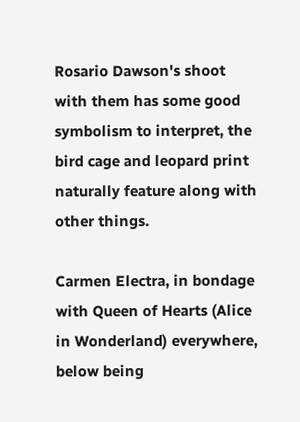Rosario Dawson's shoot with them has some good symbolism to interpret, the bird cage and leopard print naturally feature along with other things.

Carmen Electra, in bondage with Queen of Hearts (Alice in Wonderland) everywhere, below being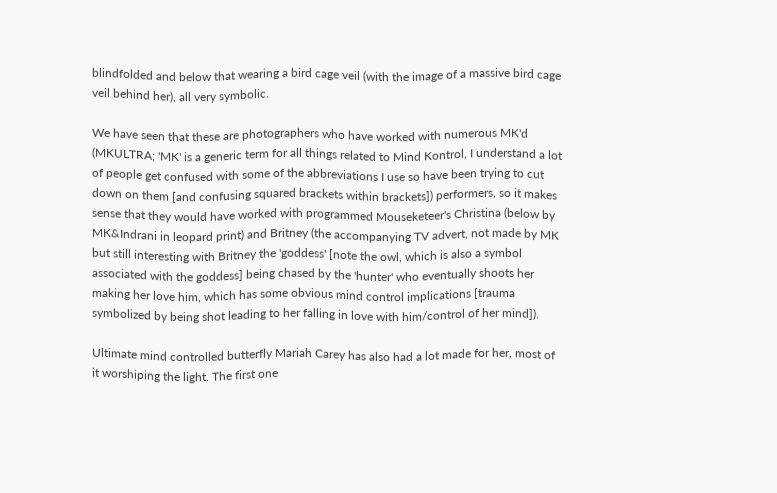blindfolded and below that wearing a bird cage veil (with the image of a massive bird cage veil behind her), all very symbolic.

We have seen that these are photographers who have worked with numerous MK'd (MKULTRA; 'MK' is a generic term for all things related to Mind Kontrol, I understand a lot of people get confused with some of the abbreviations I use so have been trying to cut down on them [and confusing squared brackets within brackets]) performers, so it makes sense that they would have worked with programmed Mouseketeer's Christina (below by MK&Indrani in leopard print) and Britney (the accompanying TV advert, not made by MK but still interesting with Britney the 'goddess' [note the owl, which is also a symbol associated with the goddess] being chased by the 'hunter' who eventually shoots her making her love him, which has some obvious mind control implications [trauma symbolized by being shot leading to her falling in love with him/control of her mind]).

Ultimate mind controlled butterfly Mariah Carey has also had a lot made for her, most of it worshiping the light. The first one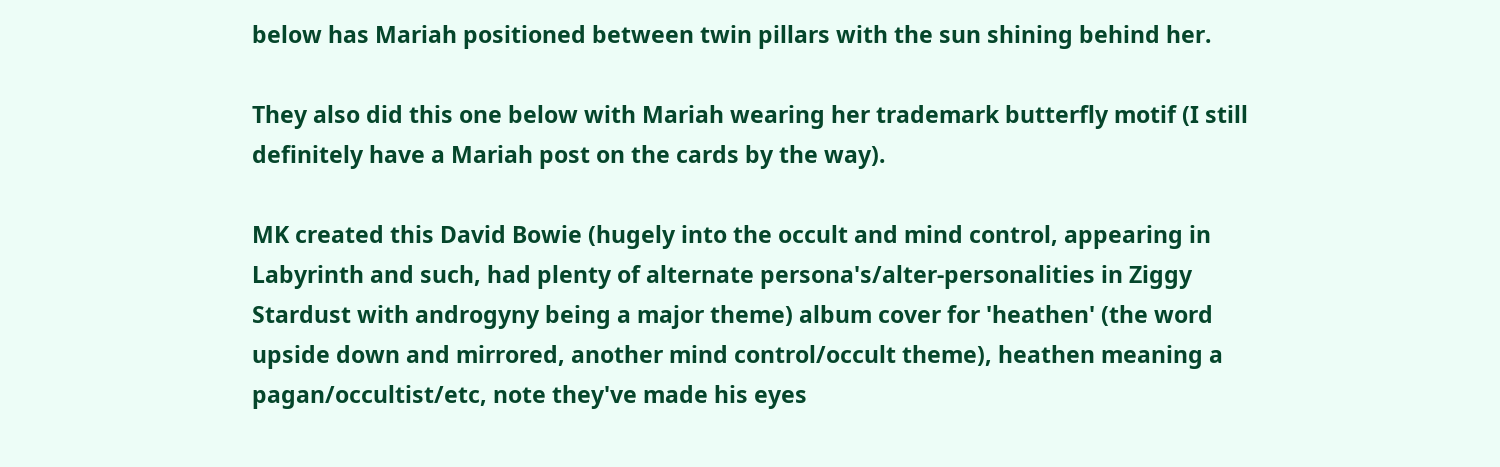below has Mariah positioned between twin pillars with the sun shining behind her.

They also did this one below with Mariah wearing her trademark butterfly motif (I still definitely have a Mariah post on the cards by the way).

MK created this David Bowie (hugely into the occult and mind control, appearing in Labyrinth and such, had plenty of alternate persona's/alter-personalities in Ziggy Stardust with androgyny being a major theme) album cover for 'heathen' (the word upside down and mirrored, another mind control/occult theme), heathen meaning a pagan/occultist/etc, note they've made his eyes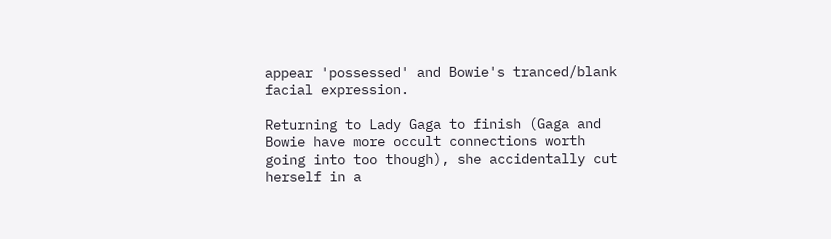appear 'possessed' and Bowie's tranced/blank facial expression.

Returning to Lady Gaga to finish (Gaga and Bowie have more occult connections worth going into too though), she accidentally cut herself in a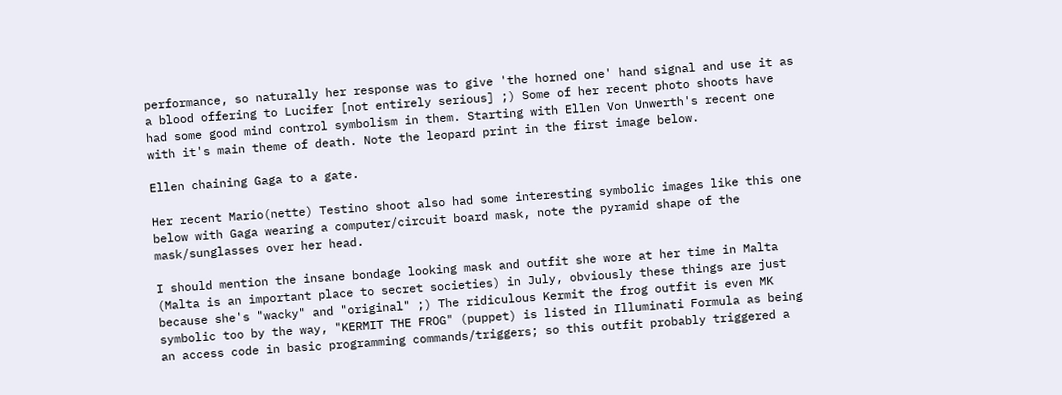performance, so naturally her response was to give 'the horned one' hand signal and use it as a blood offering to Lucifer [not entirely serious] ;) Some of her recent photo shoots have had some good mind control symbolism in them. Starting with Ellen Von Unwerth's recent one with it's main theme of death. Note the leopard print in the first image below.

Ellen chaining Gaga to a gate.

Her recent Mario(nette) Testino shoot also had some interesting symbolic images like this one below with Gaga wearing a computer/circuit board mask, note the pyramid shape of the mask/sunglasses over her head.

I should mention the insane bondage looking mask and outfit she wore at her time in Malta (Malta is an important place to secret societies) in July, obviously these things are just because she's "wacky" and "original" ;) The ridiculous Kermit the frog outfit is even MK symbolic too by the way, "KERMIT THE FROG" (puppet) is listed in Illuminati Formula as being an access code in basic programming commands/triggers; so this outfit probably triggered a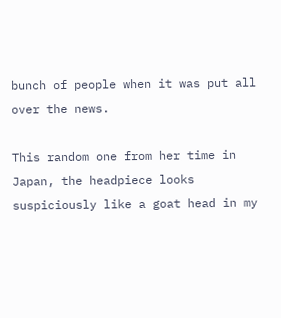bunch of people when it was put all over the news.

This random one from her time in Japan, the headpiece looks suspiciously like a goat head in my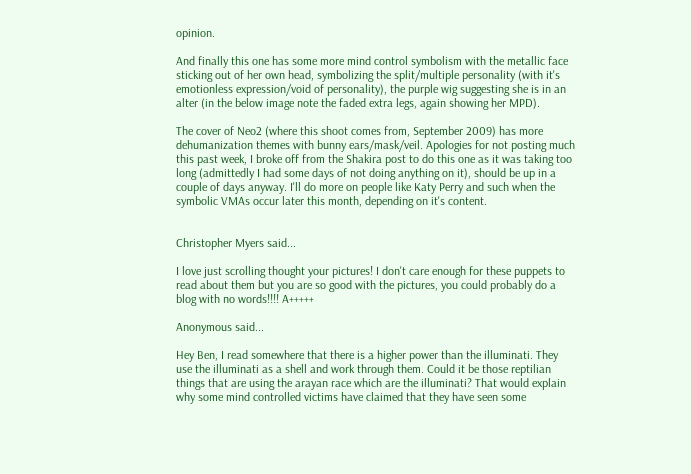opinion.

And finally this one has some more mind control symbolism with the metallic face sticking out of her own head, symbolizing the split/multiple personality (with it's emotionless expression/void of personality), the purple wig suggesting she is in an alter (in the below image note the faded extra legs, again showing her MPD).

The cover of Neo2 (where this shoot comes from, September 2009) has more dehumanization themes with bunny ears/mask/veil. Apologies for not posting much this past week, I broke off from the Shakira post to do this one as it was taking too long (admittedly I had some days of not doing anything on it), should be up in a couple of days anyway. I'll do more on people like Katy Perry and such when the symbolic VMAs occur later this month, depending on it's content.


Christopher Myers said...

I love just scrolling thought your pictures! I don't care enough for these puppets to read about them but you are so good with the pictures, you could probably do a blog with no words!!!! A+++++

Anonymous said...

Hey Ben, I read somewhere that there is a higher power than the illuminati. They use the illuminati as a shell and work through them. Could it be those reptilian things that are using the arayan race which are the illuminati? That would explain why some mind controlled victims have claimed that they have seen some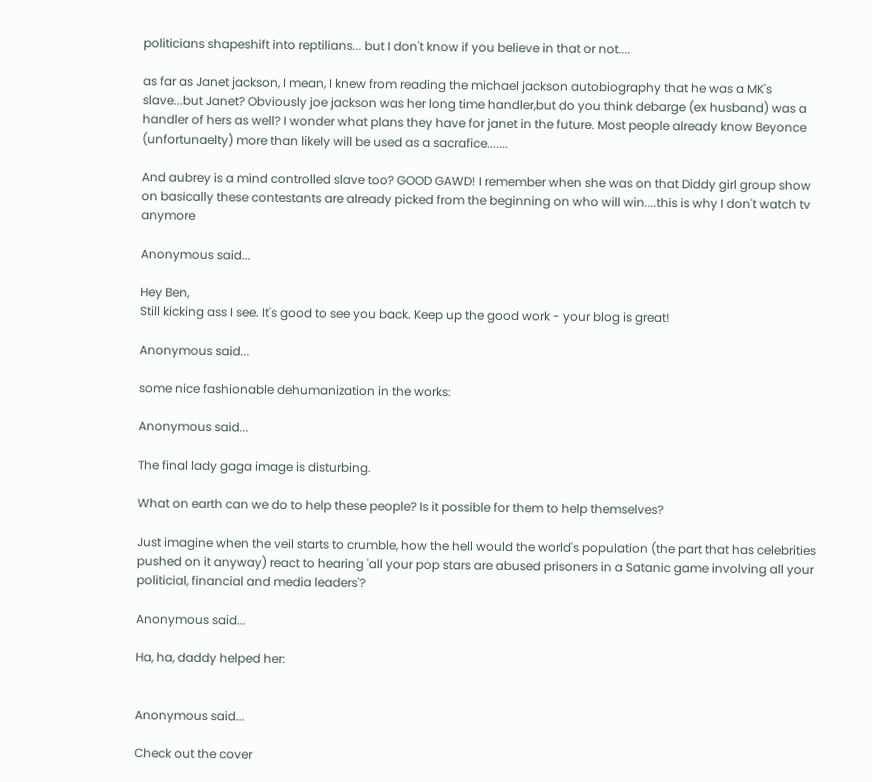politicians shapeshift into reptilians... but I don't know if you believe in that or not....

as far as Janet jackson, I mean, I knew from reading the michael jackson autobiography that he was a MK's slave...but Janet? Obviously joe jackson was her long time handler,but do you think debarge (ex husband) was a handler of hers as well? I wonder what plans they have for janet in the future. Most people already know Beyonce (unfortunaelty) more than likely will be used as a sacrafice.......

And aubrey is a mind controlled slave too? GOOD GAWD! I remember when she was on that Diddy girl group show on basically these contestants are already picked from the beginning on who will win....this is why I don't watch tv anymore

Anonymous said...

Hey Ben,
Still kicking ass I see. It's good to see you back. Keep up the good work - your blog is great!

Anonymous said...

some nice fashionable dehumanization in the works:

Anonymous said...

The final lady gaga image is disturbing.

What on earth can we do to help these people? Is it possible for them to help themselves?

Just imagine when the veil starts to crumble, how the hell would the world's population (the part that has celebrities pushed on it anyway) react to hearing 'all your pop stars are abused prisoners in a Satanic game involving all your politicial, financial and media leaders'?

Anonymous said...

Ha, ha, daddy helped her:


Anonymous said...

Check out the cover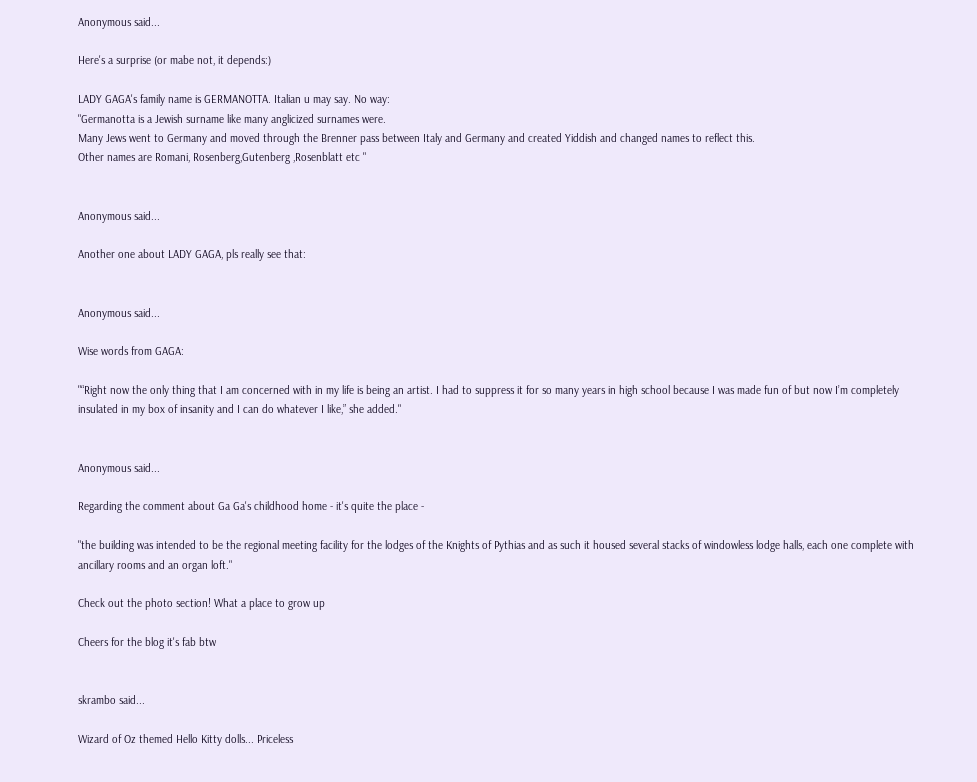Anonymous said...

Here's a surprise (or mabe not, it depends:)

LADY GAGA's family name is GERMANOTTA. Italian u may say. No way:
"Germanotta is a Jewish surname like many anglicized surnames were.
Many Jews went to Germany and moved through the Brenner pass between Italy and Germany and created Yiddish and changed names to reflect this.
Other names are Romani, Rosenberg,Gutenberg ,Rosenblatt etc "


Anonymous said...

Another one about LADY GAGA, pls really see that:


Anonymous said...

Wise words from GAGA:

"“Right now the only thing that I am concerned with in my life is being an artist. I had to suppress it for so many years in high school because I was made fun of but now I’m completely insulated in my box of insanity and I can do whatever I like,” she added."


Anonymous said...

Regarding the comment about Ga Ga's childhood home - it's quite the place -

"the building was intended to be the regional meeting facility for the lodges of the Knights of Pythias and as such it housed several stacks of windowless lodge halls, each one complete with ancillary rooms and an organ loft."

Check out the photo section! What a place to grow up

Cheers for the blog it's fab btw


skrambo said...

Wizard of Oz themed Hello Kitty dolls... Priceless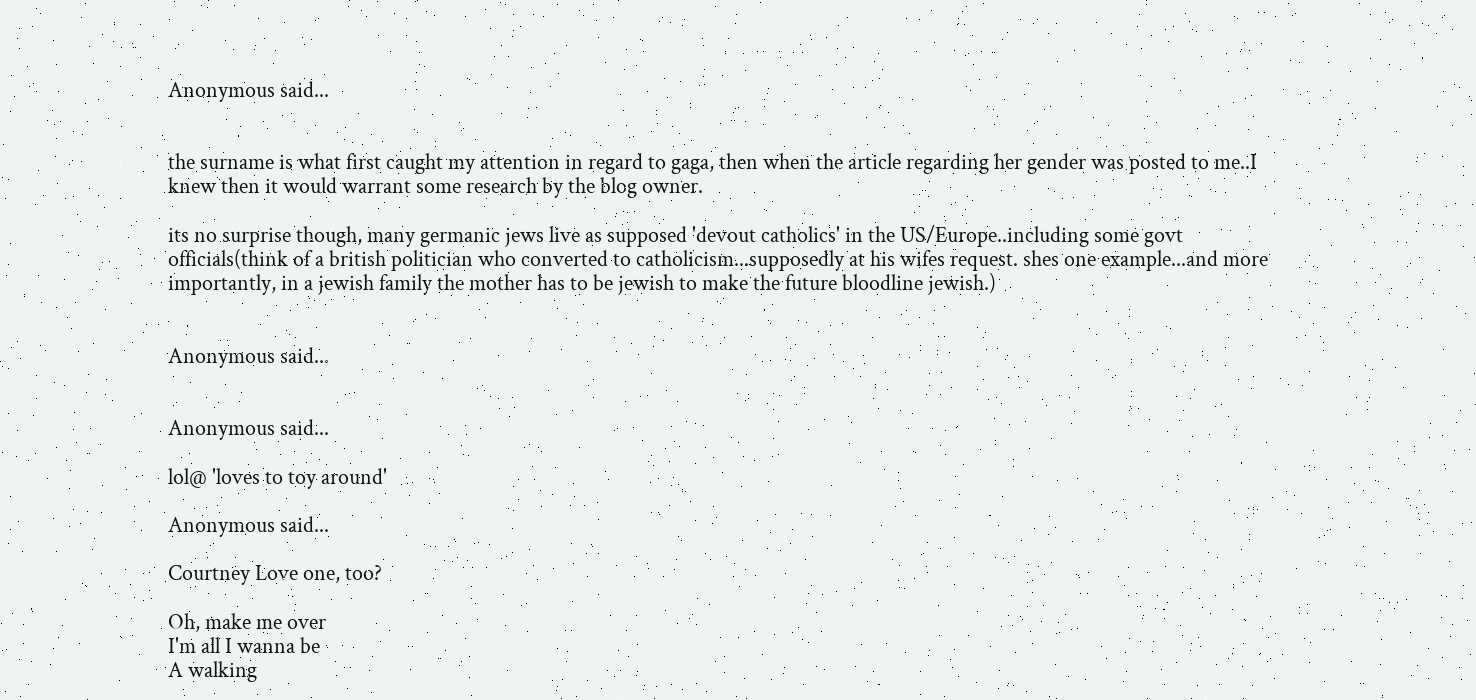Anonymous said...


the surname is what first caught my attention in regard to gaga, then when the article regarding her gender was posted to me..I knew then it would warrant some research by the blog owner.

its no surprise though, many germanic jews live as supposed 'devout catholics' in the US/Europe..including some govt officials(think of a british politician who converted to catholicism...supposedly at his wifes request. shes one example...and more importantly, in a jewish family the mother has to be jewish to make the future bloodline jewish.)


Anonymous said...


Anonymous said...

lol@ 'loves to toy around'

Anonymous said...

Courtney Love one, too?

Oh, make me over
I'm all I wanna be
A walking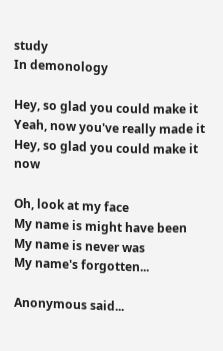study
In demonology

Hey, so glad you could make it
Yeah, now you've really made it
Hey, so glad you could make it now

Oh, look at my face
My name is might have been
My name is never was
My name's forgotten...

Anonymous said...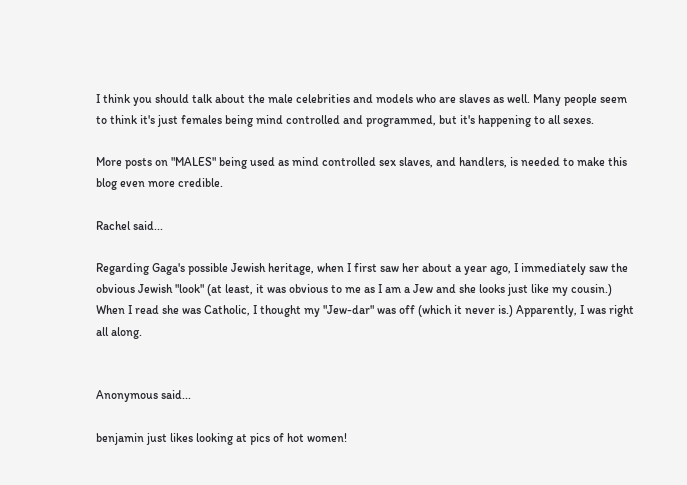I think you should talk about the male celebrities and models who are slaves as well. Many people seem to think it's just females being mind controlled and programmed, but it's happening to all sexes.

More posts on "MALES" being used as mind controlled sex slaves, and handlers, is needed to make this blog even more credible.

Rachel said...

Regarding Gaga's possible Jewish heritage, when I first saw her about a year ago, I immediately saw the obvious Jewish "look" (at least, it was obvious to me as I am a Jew and she looks just like my cousin.) When I read she was Catholic, I thought my "Jew-dar" was off (which it never is.) Apparently, I was right all along.


Anonymous said...

benjamin just likes looking at pics of hot women!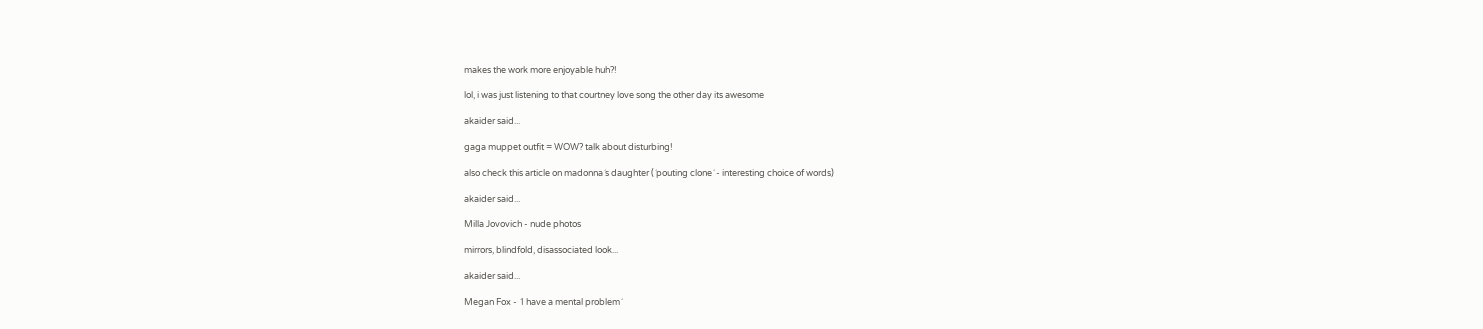makes the work more enjoyable huh?!

lol, i was just listening to that courtney love song the other day its awesome

akaider said...

gaga muppet outfit = WOW? talk about disturbing!

also check this article on madonna´s daughter (´pouting clone´ - interesting choice of words)

akaider said...

Milla Jovovich - nude photos

mirrors, blindfold, disassociated look...

akaider said...

Megan Fox - ´I have a mental problem´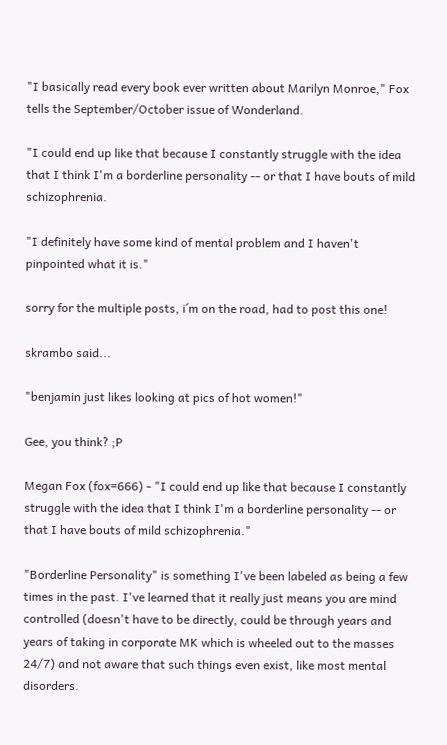"I basically read every book ever written about Marilyn Monroe," Fox tells the September/October issue of Wonderland.

"I could end up like that because I constantly struggle with the idea that I think I'm a borderline personality -- or that I have bouts of mild schizophrenia.

"I definitely have some kind of mental problem and I haven't pinpointed what it is."

sorry for the multiple posts, i´m on the road, had to post this one!

skrambo said...

"benjamin just likes looking at pics of hot women!"

Gee, you think? ;P

Megan Fox (fox=666) - "I could end up like that because I constantly struggle with the idea that I think I'm a borderline personality -- or that I have bouts of mild schizophrenia."

"Borderline Personality" is something I've been labeled as being a few times in the past. I've learned that it really just means you are mind controlled (doesn't have to be directly, could be through years and years of taking in corporate MK which is wheeled out to the masses 24/7) and not aware that such things even exist, like most mental disorders.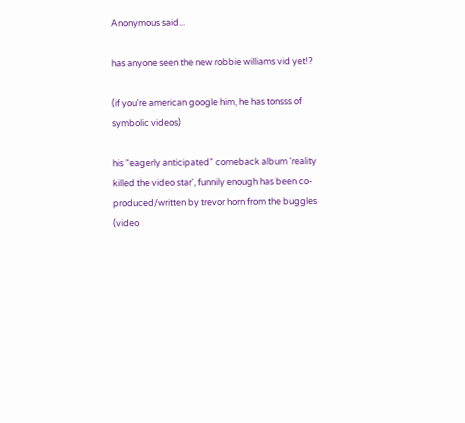Anonymous said...

has anyone seen the new robbie williams vid yet!?

(if you're american google him, he has tonsss of symbolic videos)

his "eagerly anticipated" comeback album 'reality killed the video star', funnily enough has been co-produced/written by trevor horn from the buggles (video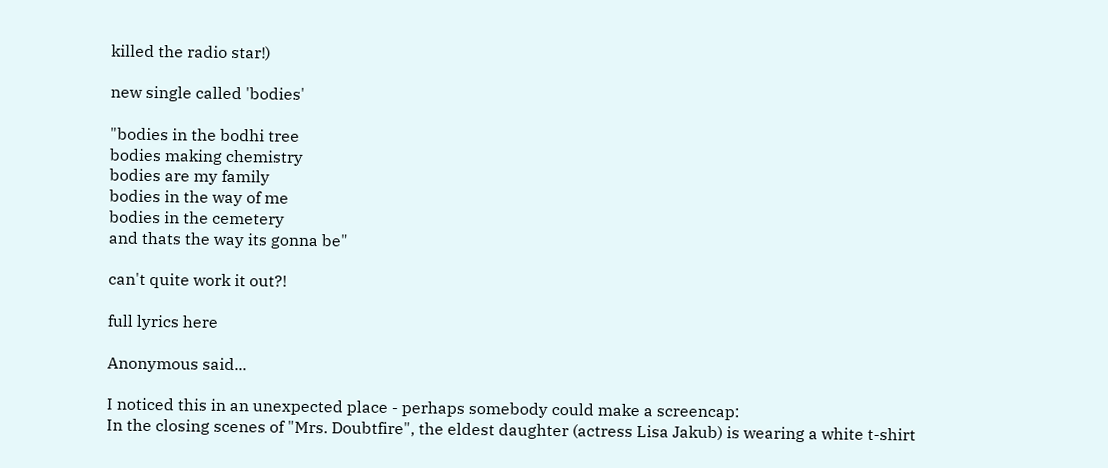killed the radio star!)

new single called 'bodies'

"bodies in the bodhi tree
bodies making chemistry
bodies are my family
bodies in the way of me
bodies in the cemetery
and thats the way its gonna be"

can't quite work it out?!

full lyrics here

Anonymous said...

I noticed this in an unexpected place - perhaps somebody could make a screencap:
In the closing scenes of "Mrs. Doubtfire", the eldest daughter (actress Lisa Jakub) is wearing a white t-shirt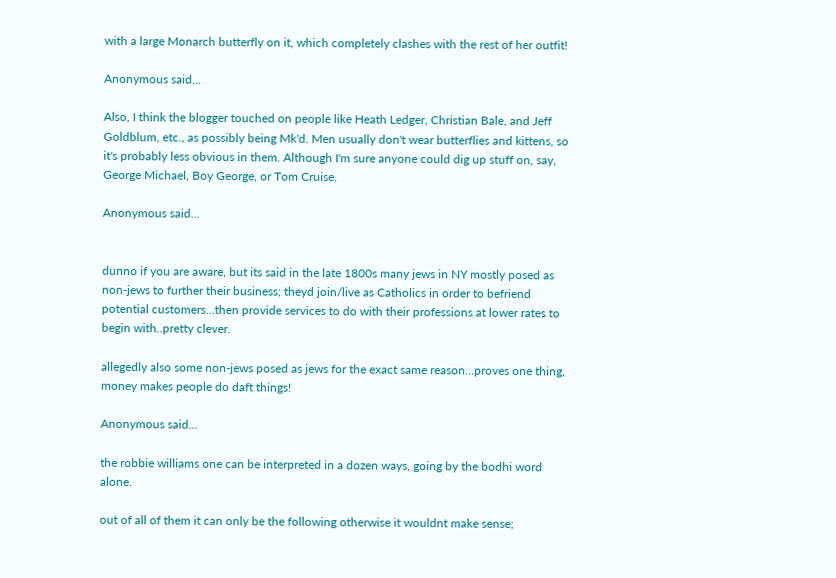with a large Monarch butterfly on it, which completely clashes with the rest of her outfit!

Anonymous said...

Also, I think the blogger touched on people like Heath Ledger, Christian Bale, and Jeff Goldblum, etc., as possibly being Mk'd. Men usually don't wear butterflies and kittens, so it's probably less obvious in them. Although I'm sure anyone could dig up stuff on, say, George Michael, Boy George, or Tom Cruise.

Anonymous said...


dunno if you are aware, but its said in the late 1800s many jews in NY mostly posed as non-jews to further their business; theyd join/live as Catholics in order to befriend potential customers...then provide services to do with their professions at lower rates to begin with..pretty clever.

allegedly also some non-jews posed as jews for the exact same reason...proves one thing, money makes people do daft things!

Anonymous said...

the robbie williams one can be interpreted in a dozen ways, going by the bodhi word alone.

out of all of them it can only be the following otherwise it wouldnt make sense;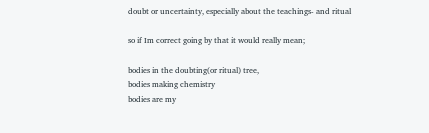doubt or uncertainty, especially about the teachings- and ritual

so if Im correct going by that it would really mean;

bodies in the doubting(or ritual) tree,
bodies making chemistry
bodies are my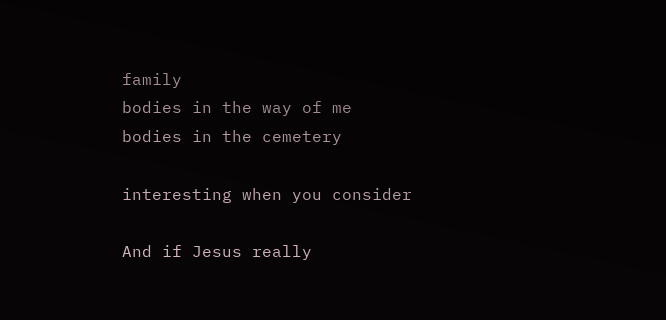family
bodies in the way of me
bodies in the cemetery

interesting when you consider

And if Jesus really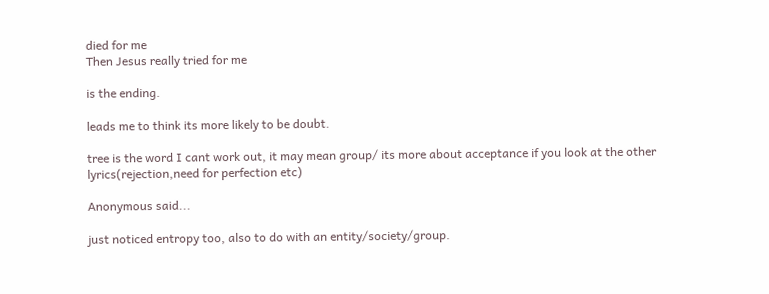died for me
Then Jesus really tried for me

is the ending.

leads me to think its more likely to be doubt.

tree is the word I cant work out, it may mean group/ its more about acceptance if you look at the other lyrics(rejection,need for perfection etc)

Anonymous said...

just noticed entropy too, also to do with an entity/society/group.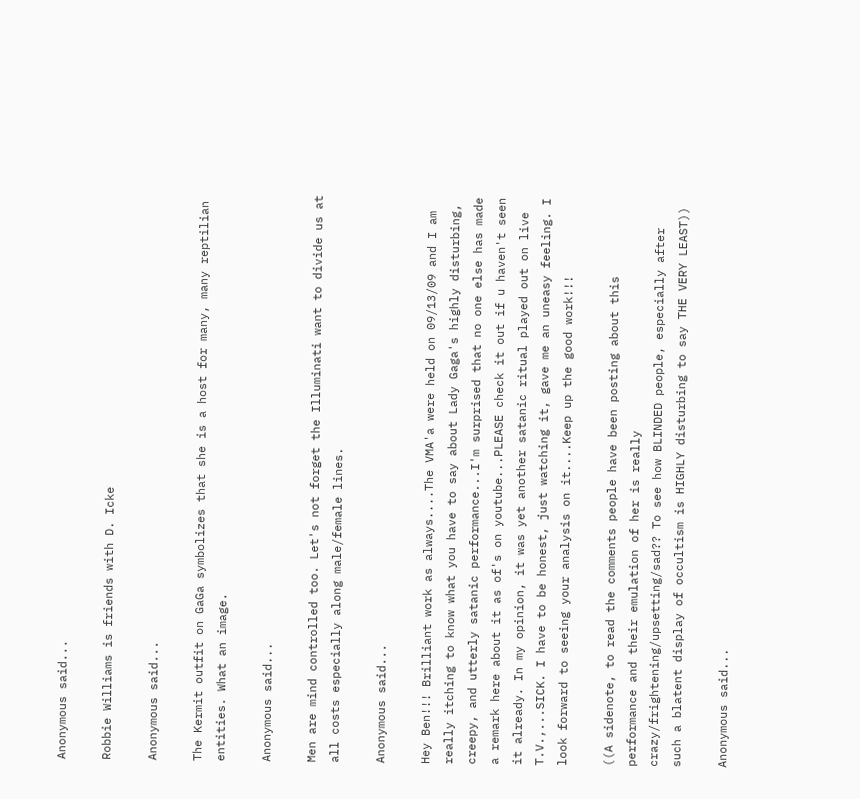Anonymous said...

Robbie Williams is friends with D. Icke

Anonymous said...

The Kermit outfit on GaGa symbolizes that she is a host for many, many reptilian entities. What an image.

Anonymous said...

Men are mind controlled too. Let's not forget the Illuminati want to divide us at all costs especially along male/female lines.

Anonymous said...

Hey Ben!!! Brilliant work as always....The VMA'a were held on 09/13/09 and I am really itching to know what you have to say about Lady Gaga's highly disturbing, creepy, and utterly satanic performance...I'm surprised that no one else has made a remark here about it as of's on youtube...PLEASE check it out if u haven't seen it already. In my opinion, it was yet another satanic ritual played out on live T.V.,...SICK. I have to be honest, just watching it, gave me an uneasy feeling. I look forward to seeing your analysis on it....Keep up the good work!!!

((A sidenote, to read the comments people have been posting about this performance and their emulation of her is really crazy/frightening/upsetting/sad?? To see how BLINDED people, especially after such a blatent display of occultism is HIGHLY disturbing to say THE VERY LEAST))

Anonymous said...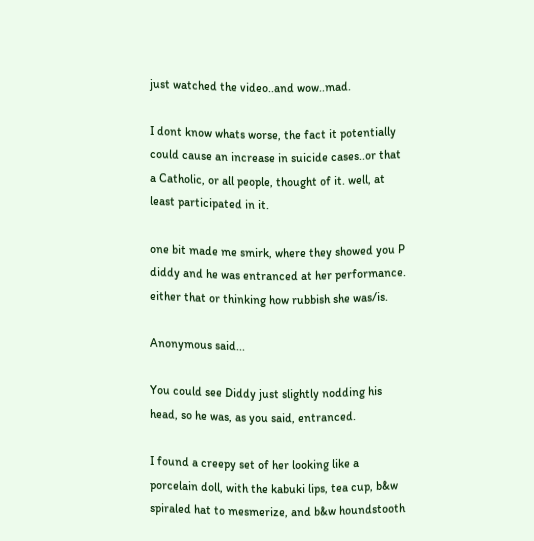just watched the video..and wow..mad.

I dont know whats worse, the fact it potentially could cause an increase in suicide cases..or that a Catholic, or all people, thought of it. well, at least participated in it.

one bit made me smirk, where they showed you P diddy and he was entranced at her performance. either that or thinking how rubbish she was/is.

Anonymous said...

You could see Diddy just slightly nodding his head, so he was, as you said, entranced.

I found a creepy set of her looking like a porcelain doll, with the kabuki lips, tea cup, b&w spiraled hat to mesmerize, and b&w houndstooth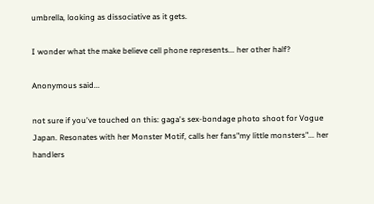umbrella, looking as dissociative as it gets.

I wonder what the make believe cell phone represents... her other half?

Anonymous said...

not sure if you've touched on this: gaga's sex-bondage photo shoot for Vogue Japan. Resonates with her Monster Motif, calls her fans"my little monsters"... her handlers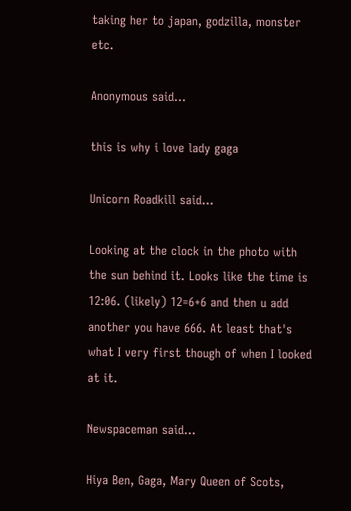taking her to japan, godzilla, monster etc.

Anonymous said...

this is why i love lady gaga

Unicorn Roadkill said...

Looking at the clock in the photo with the sun behind it. Looks like the time is 12:06. (likely) 12=6+6 and then u add another you have 666. At least that's what I very first though of when I looked at it.

Newspaceman said...

Hiya Ben, Gaga, Mary Queen of Scots,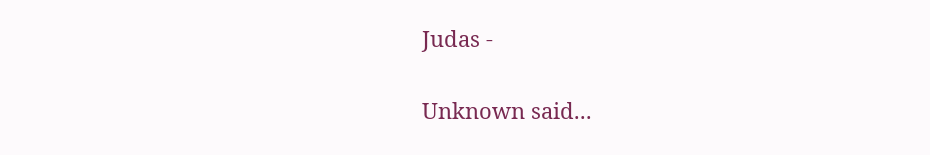Judas -


Unknown said...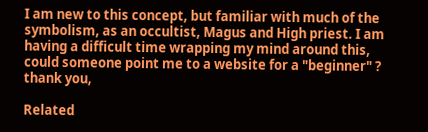I am new to this concept, but familiar with much of the symbolism, as an occultist, Magus and High priest. I am having a difficult time wrapping my mind around this, could someone point me to a website for a "beginner" ?
thank you,

Related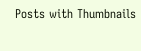Posts with Thumbnails